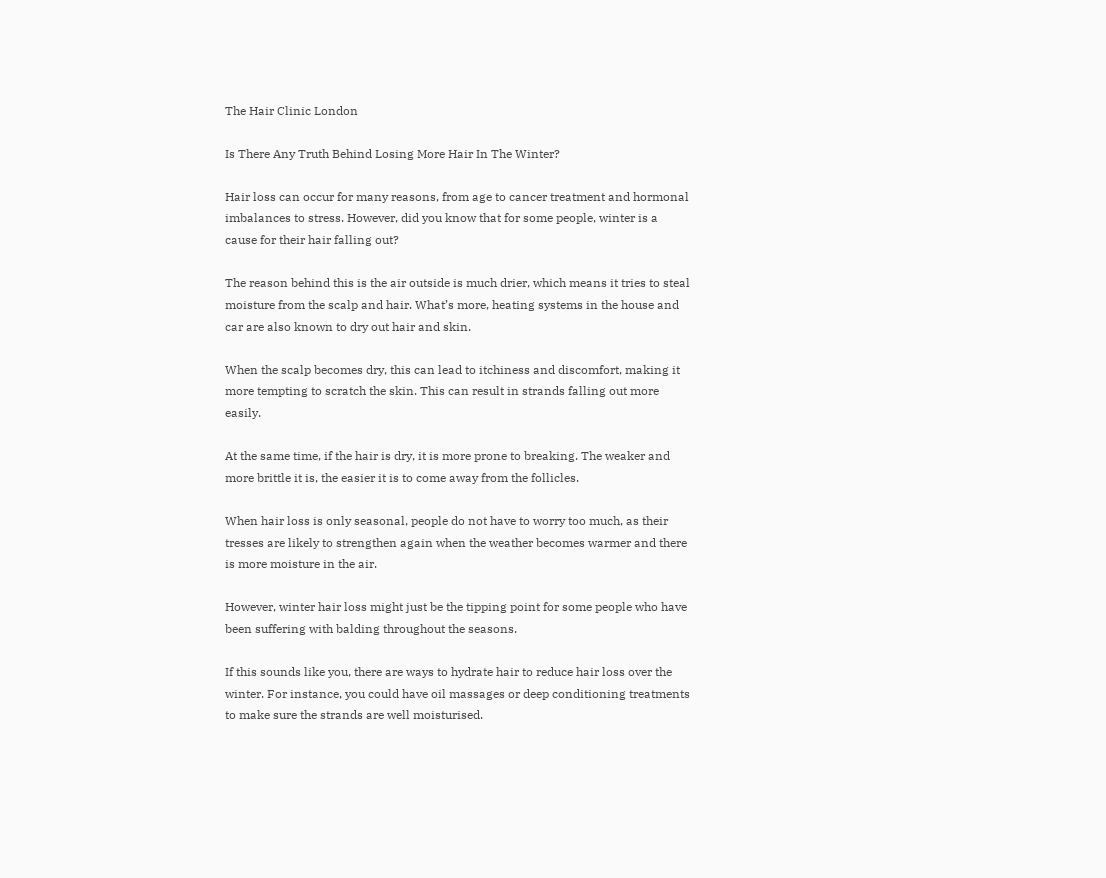The Hair Clinic London

Is There Any Truth Behind Losing More Hair In The Winter?

Hair loss can occur for many reasons, from age to cancer treatment and hormonal imbalances to stress. However, did you know that for some people, winter is a cause for their hair falling out?

The reason behind this is the air outside is much drier, which means it tries to steal moisture from the scalp and hair. What’s more, heating systems in the house and car are also known to dry out hair and skin.

When the scalp becomes dry, this can lead to itchiness and discomfort, making it more tempting to scratch the skin. This can result in strands falling out more easily.

At the same time, if the hair is dry, it is more prone to breaking. The weaker and more brittle it is, the easier it is to come away from the follicles.

When hair loss is only seasonal, people do not have to worry too much, as their tresses are likely to strengthen again when the weather becomes warmer and there is more moisture in the air.

However, winter hair loss might just be the tipping point for some people who have been suffering with balding throughout the seasons.

If this sounds like you, there are ways to hydrate hair to reduce hair loss over the winter. For instance, you could have oil massages or deep conditioning treatments to make sure the strands are well moisturised.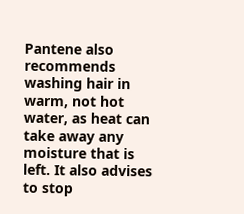Pantene also recommends washing hair in warm, not hot water, as heat can take away any moisture that is left. It also advises to stop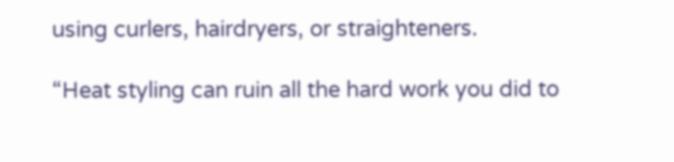using curlers, hairdryers, or straighteners.

“Heat styling can ruin all the hard work you did to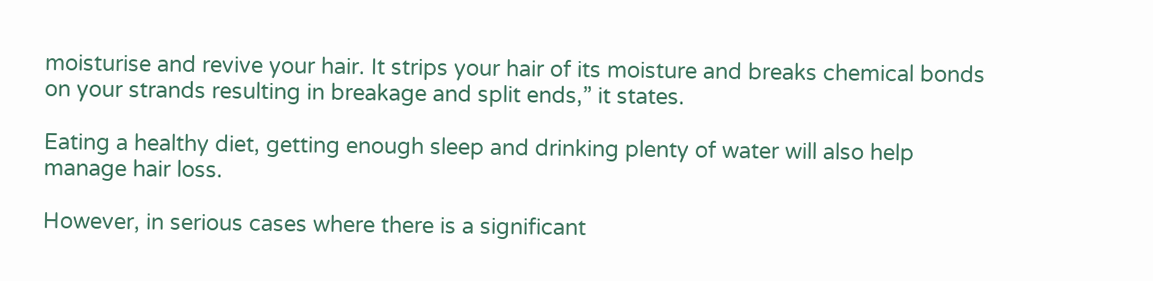moisturise and revive your hair. It strips your hair of its moisture and breaks chemical bonds on your strands resulting in breakage and split ends,” it states.

Eating a healthy diet, getting enough sleep and drinking plenty of water will also help manage hair loss.

However, in serious cases where there is a significant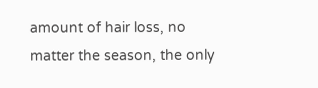amount of hair loss, no matter the season, the only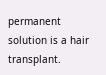permanent solution is a hair transplant.